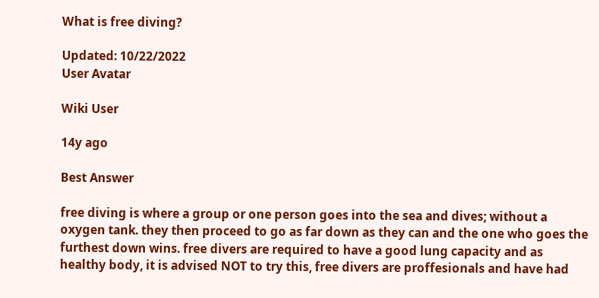What is free diving?

Updated: 10/22/2022
User Avatar

Wiki User

14y ago

Best Answer

free diving is where a group or one person goes into the sea and dives; without a oxygen tank. they then proceed to go as far down as they can and the one who goes the furthest down wins. free divers are required to have a good lung capacity and as healthy body, it is advised NOT to try this, free divers are proffesionals and have had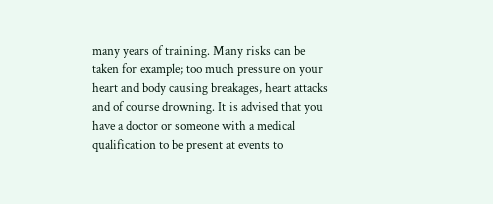many years of training. Many risks can be taken for example; too much pressure on your heart and body causing breakages, heart attacks and of course drowning. It is advised that you have a doctor or someone with a medical qualification to be present at events to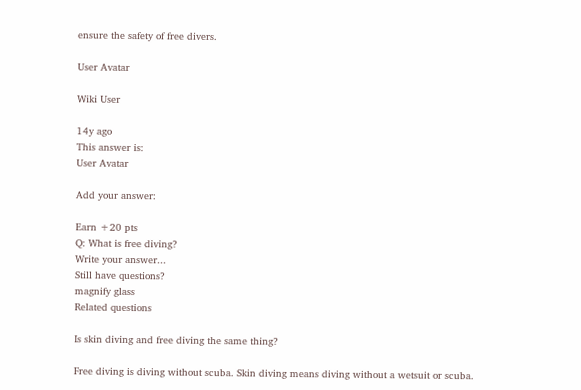ensure the safety of free divers.

User Avatar

Wiki User

14y ago
This answer is:
User Avatar

Add your answer:

Earn +20 pts
Q: What is free diving?
Write your answer...
Still have questions?
magnify glass
Related questions

Is skin diving and free diving the same thing?

Free diving is diving without scuba. Skin diving means diving without a wetsuit or scuba.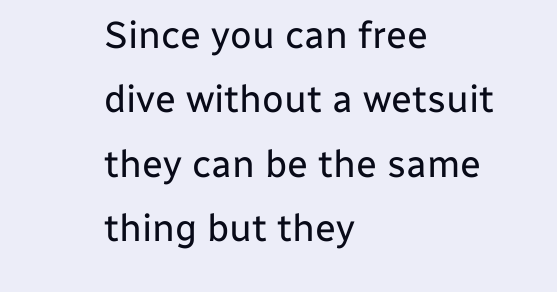Since you can free dive without a wetsuit they can be the same thing but they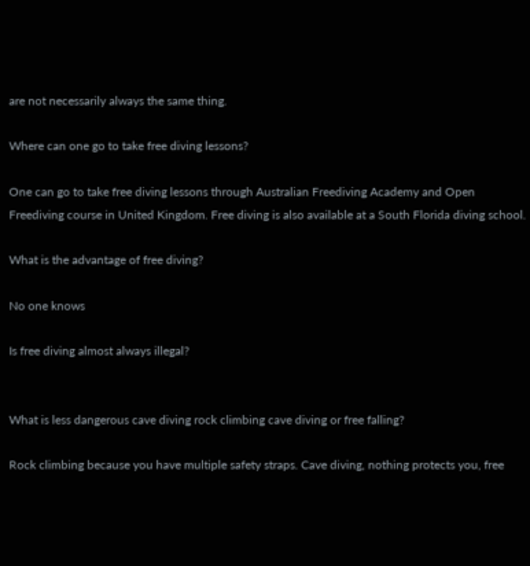are not necessarily always the same thing.

Where can one go to take free diving lessons?

One can go to take free diving lessons through Australian Freediving Academy and Open Freediving course in United Kingdom. Free diving is also available at a South Florida diving school.

What is the advantage of free diving?

No one knows

Is free diving almost always illegal?


What is less dangerous cave diving rock climbing cave diving or free falling?

Rock climbing because you have multiple safety straps. Cave diving, nothing protects you, free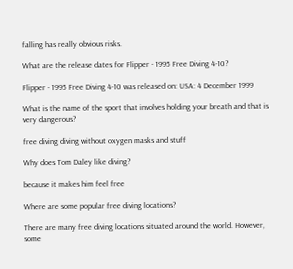falling has really obvious risks.

What are the release dates for Flipper - 1995 Free Diving 4-10?

Flipper - 1995 Free Diving 4-10 was released on: USA: 4 December 1999

What is the name of the sport that involves holding your breath and that is very dangerous?

free diving diving without oxygen masks and stuff

Why does Tom Daley like diving?

because it makes him feel free

Where are some popular free diving locations?

There are many free diving locations situated around the world. However, some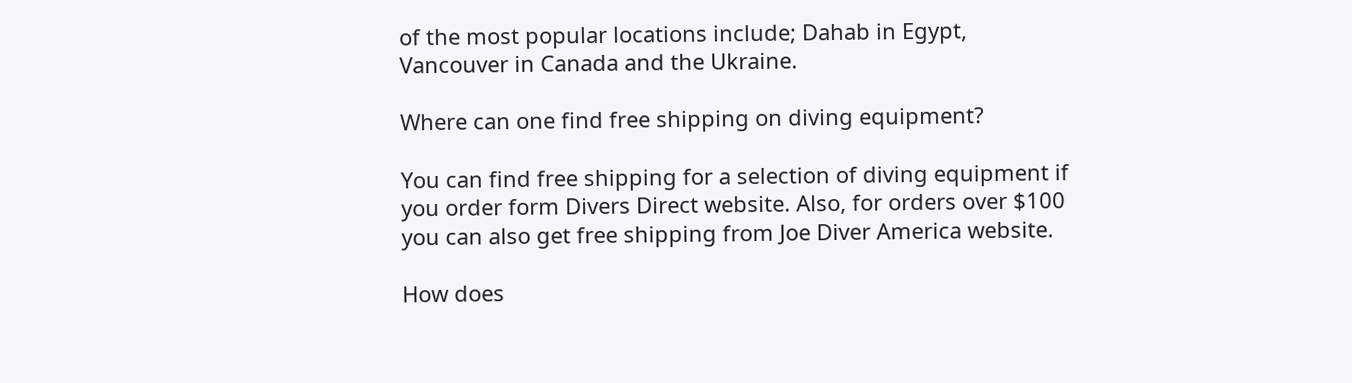of the most popular locations include; Dahab in Egypt, Vancouver in Canada and the Ukraine.

Where can one find free shipping on diving equipment?

You can find free shipping for a selection of diving equipment if you order form Divers Direct website. Also, for orders over $100 you can also get free shipping from Joe Diver America website.

How does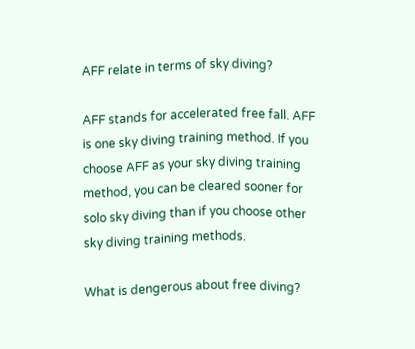AFF relate in terms of sky diving?

AFF stands for accelerated free fall. AFF is one sky diving training method. If you choose AFF as your sky diving training method, you can be cleared sooner for solo sky diving than if you choose other sky diving training methods.

What is dengerous about free diving?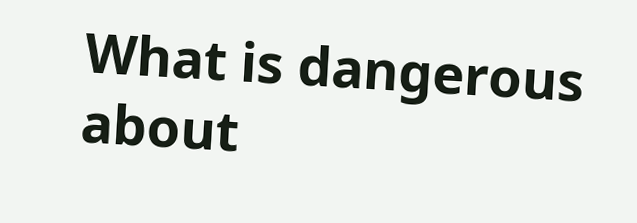What is dangerous about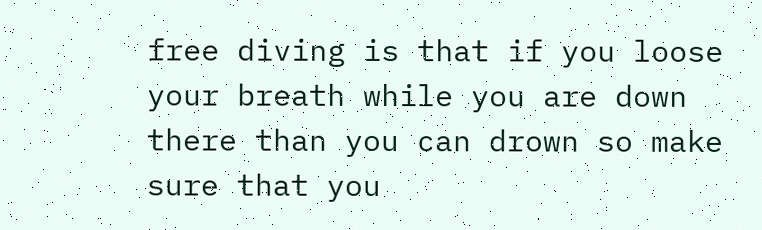free diving is that if you loose your breath while you are down there than you can drown so make sure that you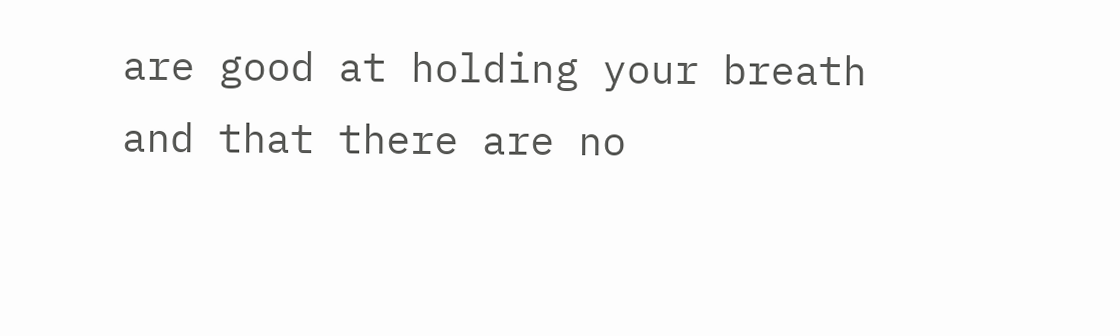are good at holding your breath and that there are no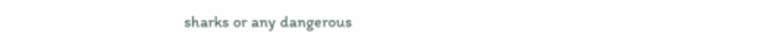sharks or any dangerous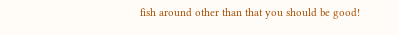fish around other than that you should be good!